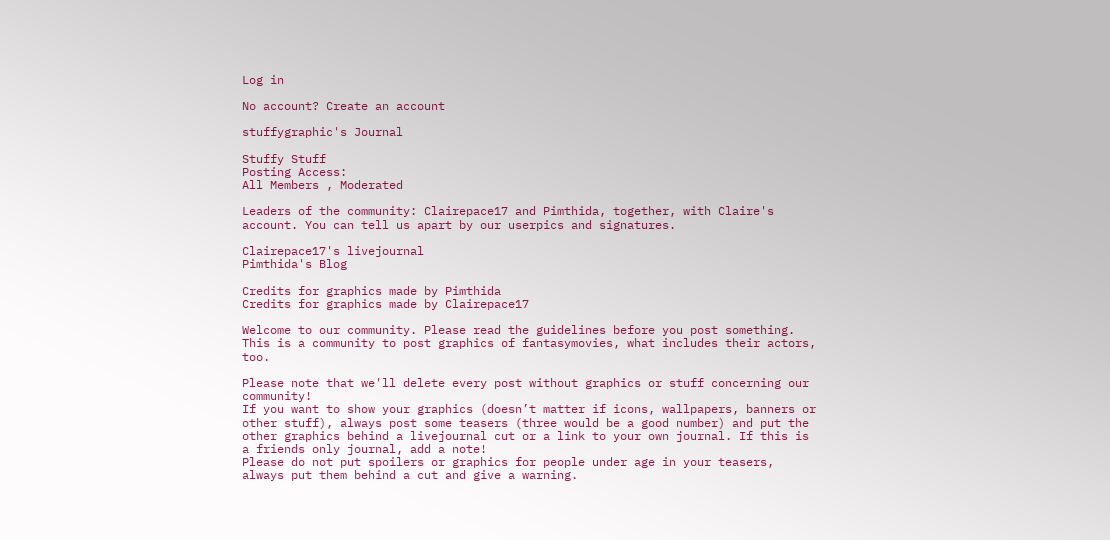Log in

No account? Create an account

stuffygraphic's Journal

Stuffy Stuff
Posting Access:
All Members , Moderated

Leaders of the community: Clairepace17 and Pimthida, together, with Claire's account. You can tell us apart by our userpics and signatures.

Clairepace17's livejournal
Pimthida's Blog

Credits for graphics made by Pimthida
Credits for graphics made by Clairepace17

Welcome to our community. Please read the guidelines before you post something. This is a community to post graphics of fantasymovies, what includes their actors, too.

Please note that we'll delete every post without graphics or stuff concerning our community!
If you want to show your graphics (doesn’t matter if icons, wallpapers, banners or other stuff), always post some teasers (three would be a good number) and put the other graphics behind a livejournal cut or a link to your own journal. If this is a friends only journal, add a note!
Please do not put spoilers or graphics for people under age in your teasers, always put them behind a cut and give a warning.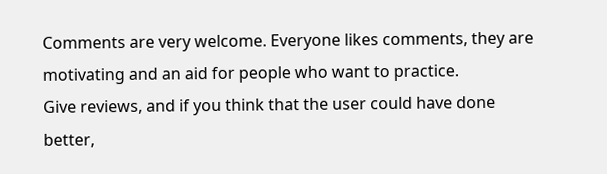Comments are very welcome. Everyone likes comments, they are motivating and an aid for people who want to practice.
Give reviews, and if you think that the user could have done better,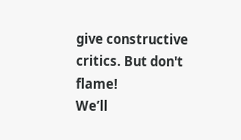give constructive critics. But don't flame!
We’ll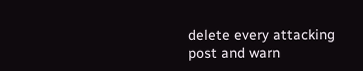delete every attacking post and warn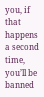you, if that happens a second time, you’ll be banned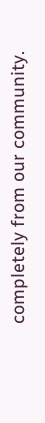completely from our community.